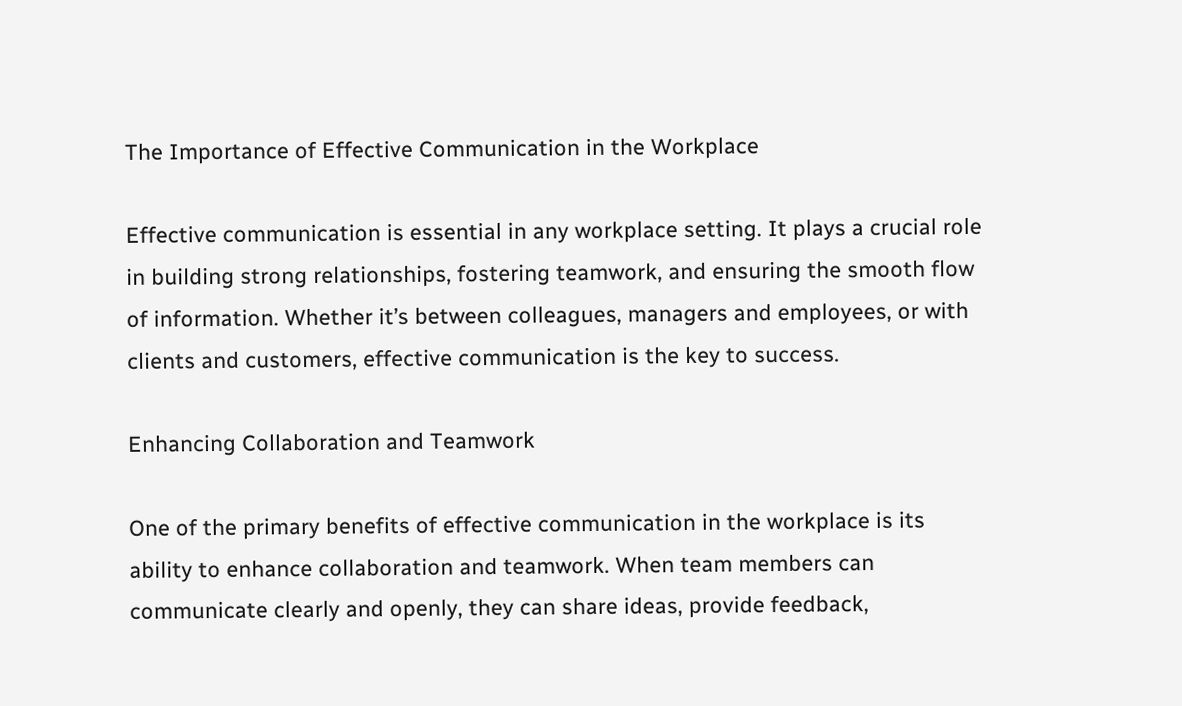The Importance of Effective Communication in the Workplace

Effective communication is essential in any workplace setting. It plays a crucial role in building strong relationships, fostering teamwork, and ensuring the smooth flow of information. Whether it’s between colleagues, managers and employees, or with clients and customers, effective communication is the key to success.

Enhancing Collaboration and Teamwork

One of the primary benefits of effective communication in the workplace is its ability to enhance collaboration and teamwork. When team members can communicate clearly and openly, they can share ideas, provide feedback,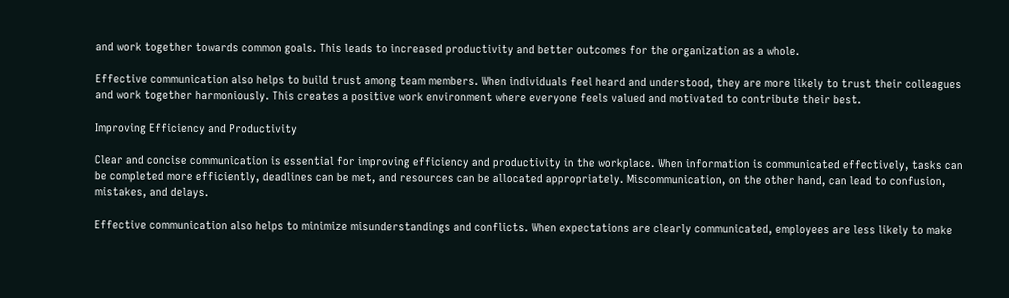and work together towards common goals. This leads to increased productivity and better outcomes for the organization as a whole.

Effective communication also helps to build trust among team members. When individuals feel heard and understood, they are more likely to trust their colleagues and work together harmoniously. This creates a positive work environment where everyone feels valued and motivated to contribute their best.

Improving Efficiency and Productivity

Clear and concise communication is essential for improving efficiency and productivity in the workplace. When information is communicated effectively, tasks can be completed more efficiently, deadlines can be met, and resources can be allocated appropriately. Miscommunication, on the other hand, can lead to confusion, mistakes, and delays.

Effective communication also helps to minimize misunderstandings and conflicts. When expectations are clearly communicated, employees are less likely to make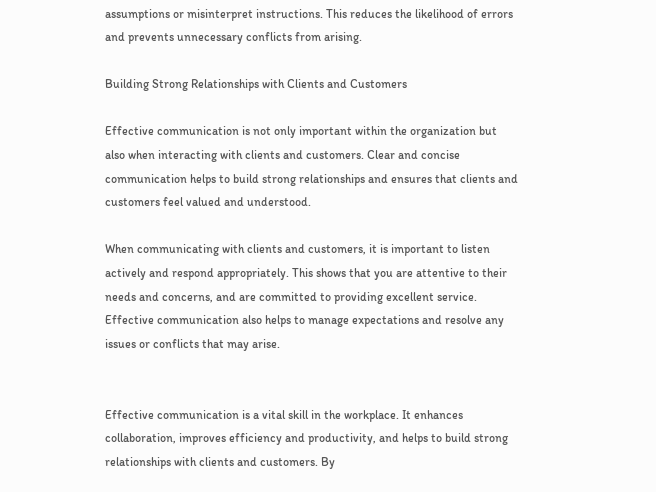assumptions or misinterpret instructions. This reduces the likelihood of errors and prevents unnecessary conflicts from arising.

Building Strong Relationships with Clients and Customers

Effective communication is not only important within the organization but also when interacting with clients and customers. Clear and concise communication helps to build strong relationships and ensures that clients and customers feel valued and understood.

When communicating with clients and customers, it is important to listen actively and respond appropriately. This shows that you are attentive to their needs and concerns, and are committed to providing excellent service. Effective communication also helps to manage expectations and resolve any issues or conflicts that may arise.


Effective communication is a vital skill in the workplace. It enhances collaboration, improves efficiency and productivity, and helps to build strong relationships with clients and customers. By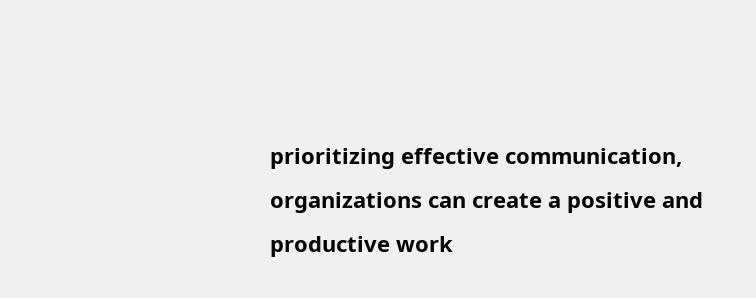prioritizing effective communication, organizations can create a positive and productive work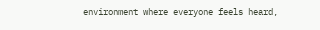environment where everyone feels heard,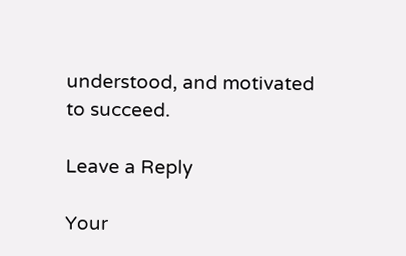understood, and motivated to succeed.

Leave a Reply

Your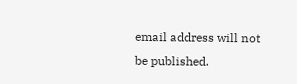email address will not be published.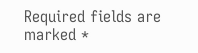Required fields are marked *